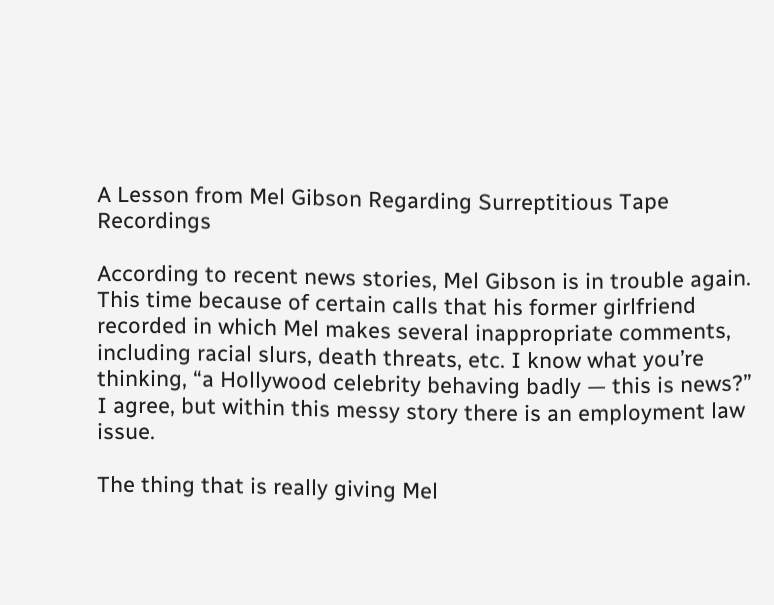A Lesson from Mel Gibson Regarding Surreptitious Tape Recordings

According to recent news stories, Mel Gibson is in trouble again. This time because of certain calls that his former girlfriend recorded in which Mel makes several inappropriate comments, including racial slurs, death threats, etc. I know what you’re thinking, “a Hollywood celebrity behaving badly — this is news?” I agree, but within this messy story there is an employment law issue.

The thing that is really giving Mel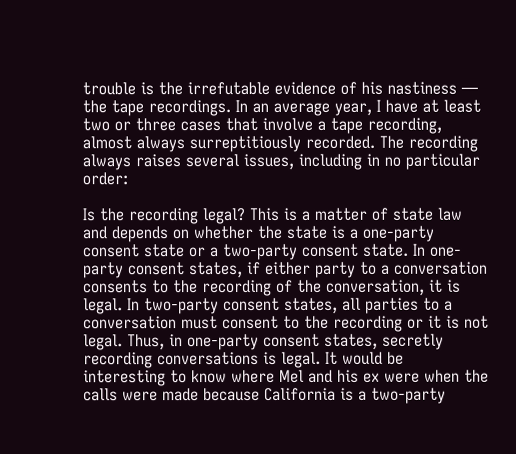trouble is the irrefutable evidence of his nastiness — the tape recordings. In an average year, I have at least two or three cases that involve a tape recording, almost always surreptitiously recorded. The recording always raises several issues, including in no particular order:

Is the recording legal? This is a matter of state law and depends on whether the state is a one-party consent state or a two-party consent state. In one-party consent states, if either party to a conversation consents to the recording of the conversation, it is legal. In two-party consent states, all parties to a conversation must consent to the recording or it is not legal. Thus, in one-party consent states, secretly recording conversations is legal. It would be interesting to know where Mel and his ex were when the calls were made because California is a two-party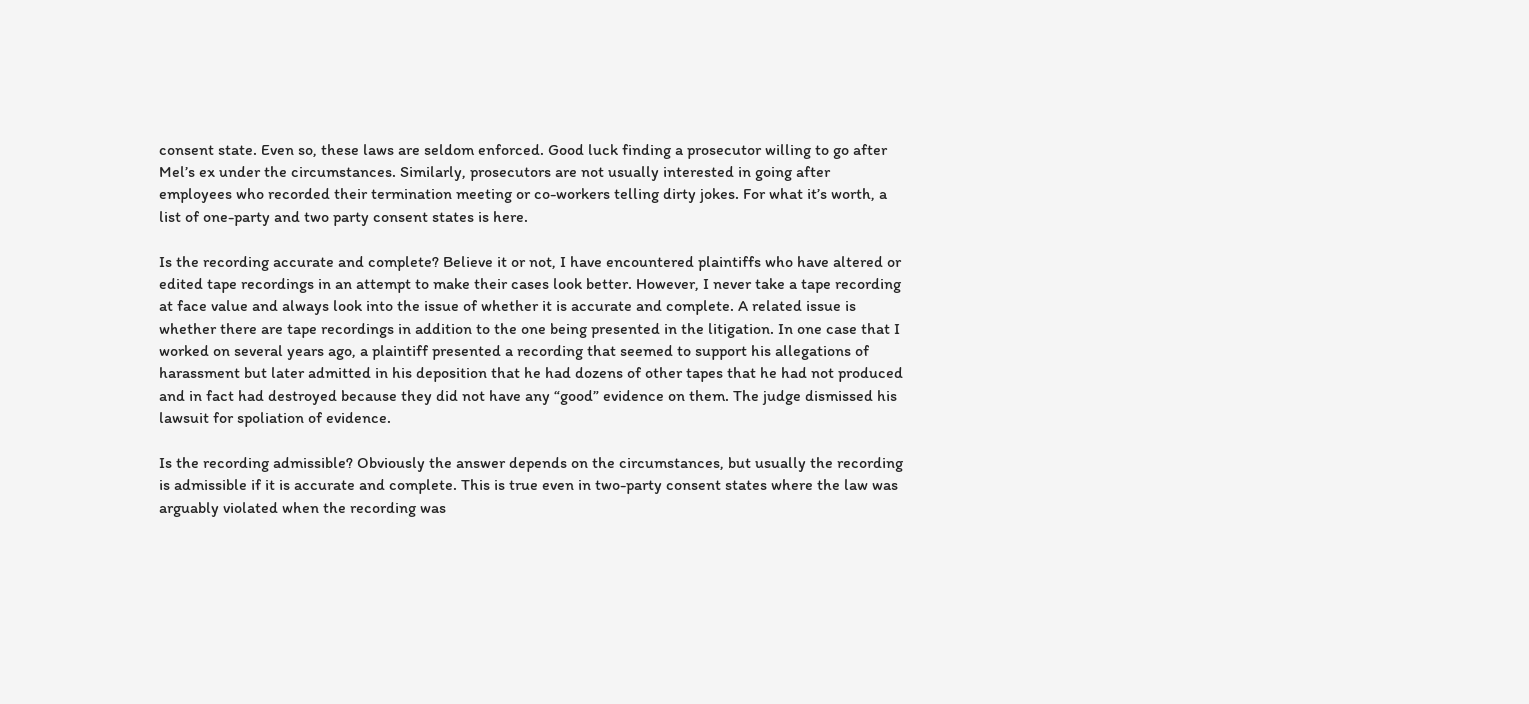consent state. Even so, these laws are seldom enforced. Good luck finding a prosecutor willing to go after Mel’s ex under the circumstances. Similarly, prosecutors are not usually interested in going after employees who recorded their termination meeting or co-workers telling dirty jokes. For what it’s worth, a list of one-party and two party consent states is here.

Is the recording accurate and complete? Believe it or not, I have encountered plaintiffs who have altered or edited tape recordings in an attempt to make their cases look better. However, I never take a tape recording at face value and always look into the issue of whether it is accurate and complete. A related issue is whether there are tape recordings in addition to the one being presented in the litigation. In one case that I worked on several years ago, a plaintiff presented a recording that seemed to support his allegations of harassment but later admitted in his deposition that he had dozens of other tapes that he had not produced and in fact had destroyed because they did not have any “good” evidence on them. The judge dismissed his lawsuit for spoliation of evidence.

Is the recording admissible? Obviously the answer depends on the circumstances, but usually the recording is admissible if it is accurate and complete. This is true even in two-party consent states where the law was arguably violated when the recording was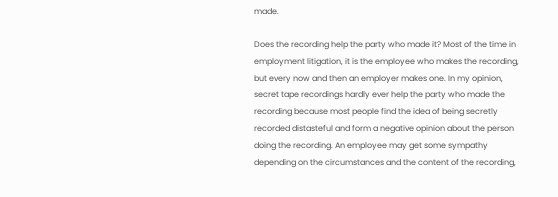made.

Does the recording help the party who made it? Most of the time in employment litigation, it is the employee who makes the recording, but every now and then an employer makes one. In my opinion, secret tape recordings hardly ever help the party who made the recording because most people find the idea of being secretly recorded distasteful and form a negative opinion about the person doing the recording. An employee may get some sympathy depending on the circumstances and the content of the recording,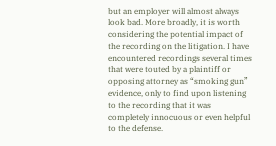but an employer will almost always look bad. More broadly, it is worth considering the potential impact of the recording on the litigation. I have encountered recordings several times that were touted by a plaintiff or opposing attorney as “smoking gun” evidence, only to find upon listening to the recording that it was completely innocuous or even helpful to the defense.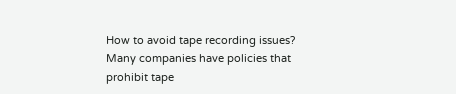How to avoid tape recording issues? Many companies have policies that prohibit tape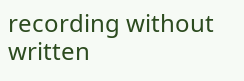recording without written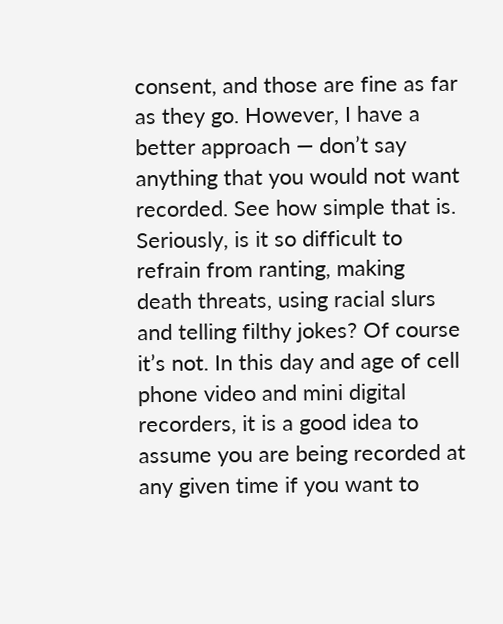consent, and those are fine as far as they go. However, I have a better approach — don’t say anything that you would not want recorded. See how simple that is. Seriously, is it so difficult to refrain from ranting, making death threats, using racial slurs and telling filthy jokes? Of course it’s not. In this day and age of cell phone video and mini digital recorders, it is a good idea to assume you are being recorded at any given time if you want to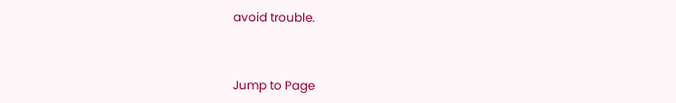avoid trouble.



Jump to Page